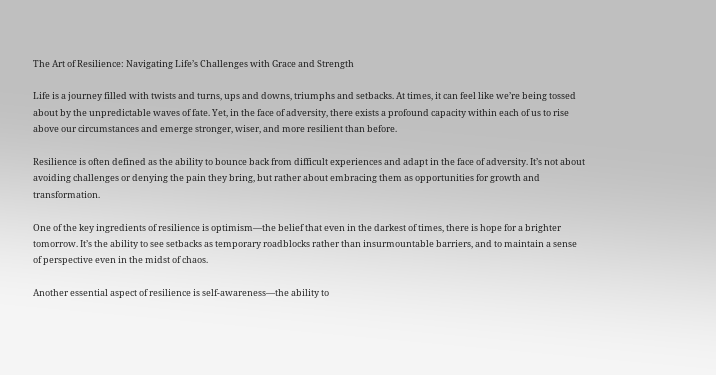The Art of Resilience: Navigating Life’s Challenges with Grace and Strength

Life is a journey filled with twists and turns, ups and downs, triumphs and setbacks. At times, it can feel like we’re being tossed about by the unpredictable waves of fate. Yet, in the face of adversity, there exists a profound capacity within each of us to rise above our circumstances and emerge stronger, wiser, and more resilient than before.

Resilience is often defined as the ability to bounce back from difficult experiences and adapt in the face of adversity. It’s not about avoiding challenges or denying the pain they bring, but rather about embracing them as opportunities for growth and transformation.

One of the key ingredients of resilience is optimism—the belief that even in the darkest of times, there is hope for a brighter tomorrow. It’s the ability to see setbacks as temporary roadblocks rather than insurmountable barriers, and to maintain a sense of perspective even in the midst of chaos.

Another essential aspect of resilience is self-awareness—the ability to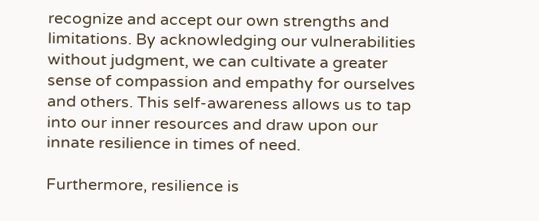recognize and accept our own strengths and limitations. By acknowledging our vulnerabilities without judgment, we can cultivate a greater sense of compassion and empathy for ourselves and others. This self-awareness allows us to tap into our inner resources and draw upon our innate resilience in times of need.

Furthermore, resilience is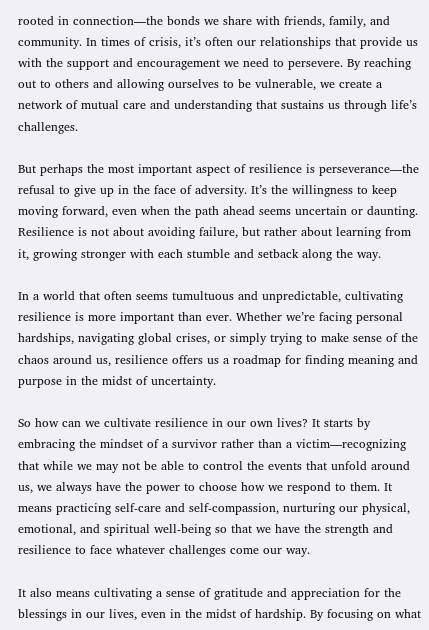rooted in connection—the bonds we share with friends, family, and community. In times of crisis, it’s often our relationships that provide us with the support and encouragement we need to persevere. By reaching out to others and allowing ourselves to be vulnerable, we create a network of mutual care and understanding that sustains us through life’s challenges.

But perhaps the most important aspect of resilience is perseverance—the refusal to give up in the face of adversity. It’s the willingness to keep moving forward, even when the path ahead seems uncertain or daunting. Resilience is not about avoiding failure, but rather about learning from it, growing stronger with each stumble and setback along the way.

In a world that often seems tumultuous and unpredictable, cultivating resilience is more important than ever. Whether we’re facing personal hardships, navigating global crises, or simply trying to make sense of the chaos around us, resilience offers us a roadmap for finding meaning and purpose in the midst of uncertainty.

So how can we cultivate resilience in our own lives? It starts by embracing the mindset of a survivor rather than a victim—recognizing that while we may not be able to control the events that unfold around us, we always have the power to choose how we respond to them. It means practicing self-care and self-compassion, nurturing our physical, emotional, and spiritual well-being so that we have the strength and resilience to face whatever challenges come our way.

It also means cultivating a sense of gratitude and appreciation for the blessings in our lives, even in the midst of hardship. By focusing on what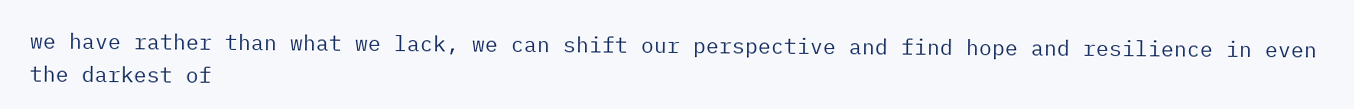we have rather than what we lack, we can shift our perspective and find hope and resilience in even the darkest of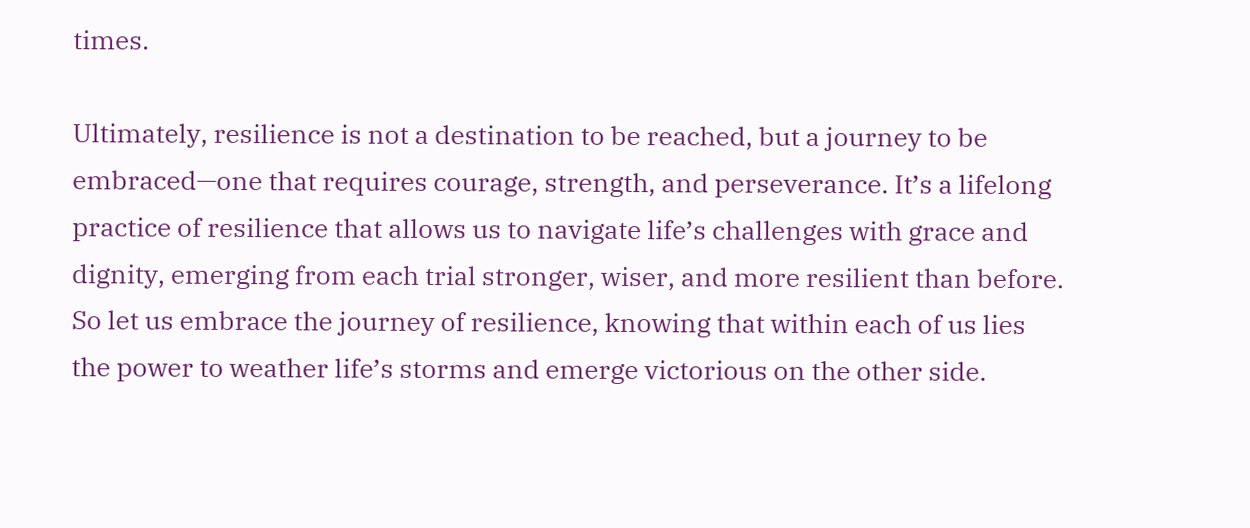times.

Ultimately, resilience is not a destination to be reached, but a journey to be embraced—one that requires courage, strength, and perseverance. It’s a lifelong practice of resilience that allows us to navigate life’s challenges with grace and dignity, emerging from each trial stronger, wiser, and more resilient than before. So let us embrace the journey of resilience, knowing that within each of us lies the power to weather life’s storms and emerge victorious on the other side.